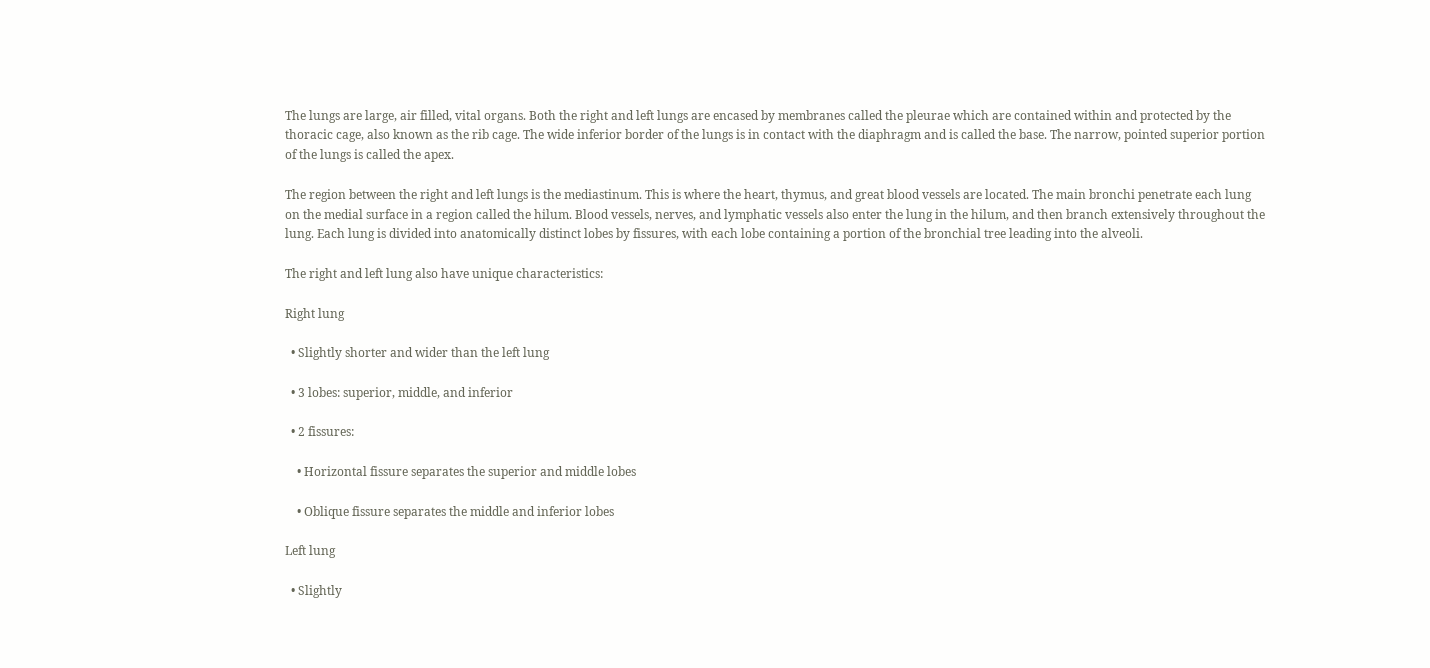The lungs are large, air filled, vital organs. Both the right and left lungs are encased by membranes called the pleurae which are contained within and protected by the thoracic cage, also known as the rib cage. The wide inferior border of the lungs is in contact with the diaphragm and is called the base. The narrow, pointed superior portion of the lungs is called the apex.

The region between the right and left lungs is the mediastinum. This is where the heart, thymus, and great blood vessels are located. The main bronchi penetrate each lung on the medial surface in a region called the hilum. Blood vessels, nerves, and lymphatic vessels also enter the lung in the hilum, and then branch extensively throughout the lung. Each lung is divided into anatomically distinct lobes by fissures, with each lobe containing a portion of the bronchial tree leading into the alveoli.

The right and left lung also have unique characteristics:

Right lung

  • Slightly shorter and wider than the left lung

  • 3 lobes: superior, middle, and inferior

  • 2 fissures:

    • Horizontal fissure separates the superior and middle lobes

    • Oblique fissure separates the middle and inferior lobes

Left lung

  • Slightly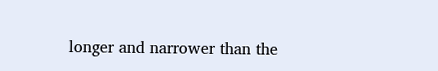longer and narrower than the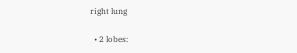right lung

  • 2 lobes: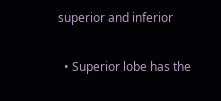superior and inferior

  • Superior lobe has the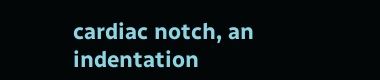cardiac notch, an indentation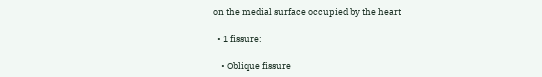on the medial surface occupied by the heart

  • 1 fissure:

    • Oblique fissure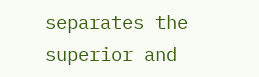separates the superior and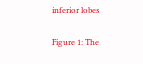inferior lobes

Figure 1: The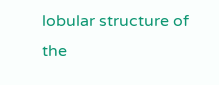lobular structure of the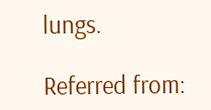lungs.

Referred from: